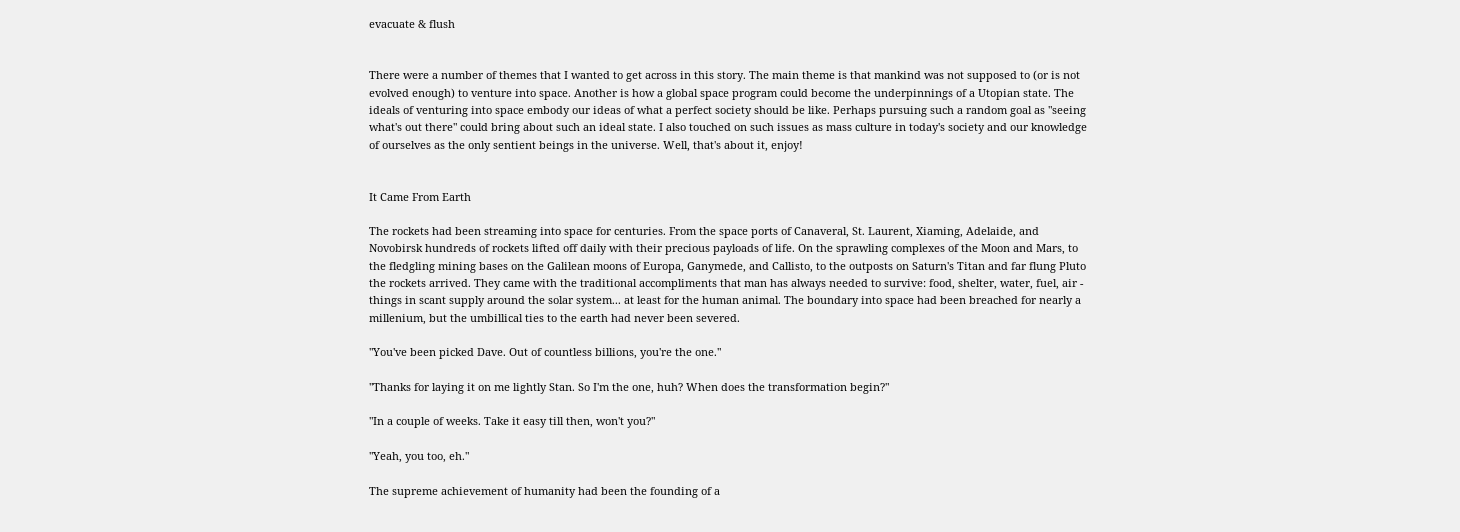evacuate & flush


There were a number of themes that I wanted to get across in this story. The main theme is that mankind was not supposed to (or is not evolved enough) to venture into space. Another is how a global space program could become the underpinnings of a Utopian state. The ideals of venturing into space embody our ideas of what a perfect society should be like. Perhaps pursuing such a random goal as "seeing what's out there" could bring about such an ideal state. I also touched on such issues as mass culture in today's society and our knowledge of ourselves as the only sentient beings in the universe. Well, that's about it, enjoy!


It Came From Earth

The rockets had been streaming into space for centuries. From the space ports of Canaveral, St. Laurent, Xiaming, Adelaide, and Novobirsk hundreds of rockets lifted off daily with their precious payloads of life. On the sprawling complexes of the Moon and Mars, to the fledgling mining bases on the Galilean moons of Europa, Ganymede, and Callisto, to the outposts on Saturn's Titan and far flung Pluto the rockets arrived. They came with the traditional accompliments that man has always needed to survive: food, shelter, water, fuel, air - things in scant supply around the solar system... at least for the human animal. The boundary into space had been breached for nearly a millenium, but the umbillical ties to the earth had never been severed.

"You've been picked Dave. Out of countless billions, you're the one."

"Thanks for laying it on me lightly Stan. So I'm the one, huh? When does the transformation begin?"

"In a couple of weeks. Take it easy till then, won't you?"

"Yeah, you too, eh."

The supreme achievement of humanity had been the founding of a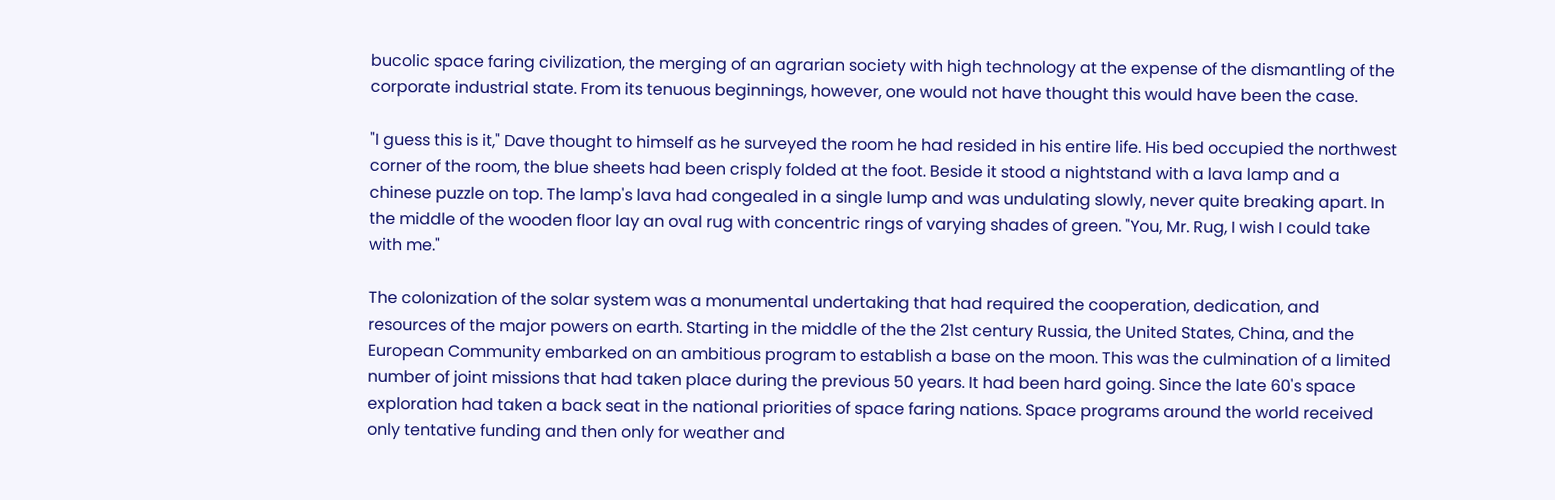bucolic space faring civilization, the merging of an agrarian society with high technology at the expense of the dismantling of the corporate industrial state. From its tenuous beginnings, however, one would not have thought this would have been the case.

"I guess this is it," Dave thought to himself as he surveyed the room he had resided in his entire life. His bed occupied the northwest corner of the room, the blue sheets had been crisply folded at the foot. Beside it stood a nightstand with a lava lamp and a chinese puzzle on top. The lamp's lava had congealed in a single lump and was undulating slowly, never quite breaking apart. In the middle of the wooden floor lay an oval rug with concentric rings of varying shades of green. "You, Mr. Rug, I wish I could take with me."

The colonization of the solar system was a monumental undertaking that had required the cooperation, dedication, and resources of the major powers on earth. Starting in the middle of the the 21st century Russia, the United States, China, and the European Community embarked on an ambitious program to establish a base on the moon. This was the culmination of a limited number of joint missions that had taken place during the previous 50 years. It had been hard going. Since the late 60's space exploration had taken a back seat in the national priorities of space faring nations. Space programs around the world received only tentative funding and then only for weather and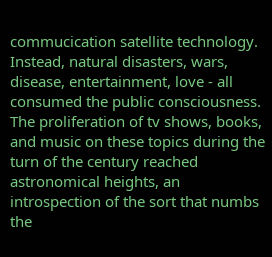commucication satellite technology. Instead, natural disasters, wars, disease, entertainment, love - all consumed the public consciousness. The proliferation of tv shows, books, and music on these topics during the turn of the century reached astronomical heights, an introspection of the sort that numbs the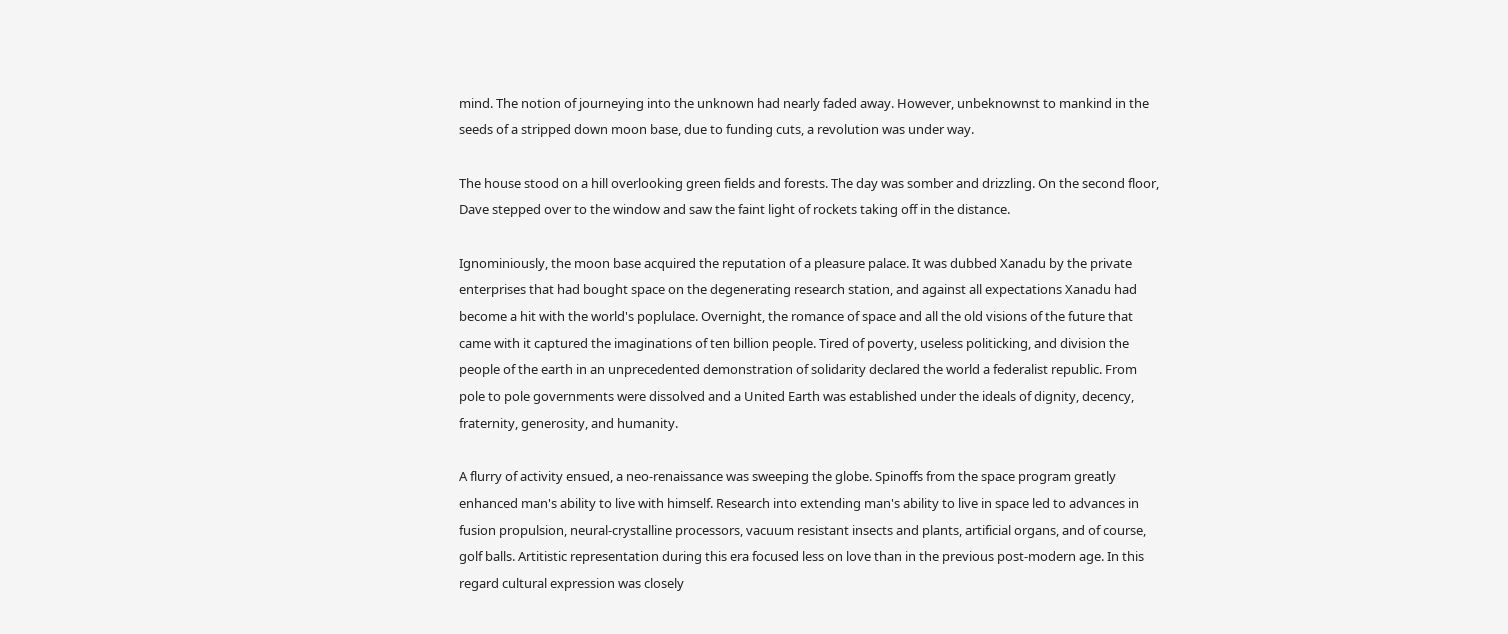mind. The notion of journeying into the unknown had nearly faded away. However, unbeknownst to mankind in the seeds of a stripped down moon base, due to funding cuts, a revolution was under way.

The house stood on a hill overlooking green fields and forests. The day was somber and drizzling. On the second floor, Dave stepped over to the window and saw the faint light of rockets taking off in the distance.

Ignominiously, the moon base acquired the reputation of a pleasure palace. It was dubbed Xanadu by the private enterprises that had bought space on the degenerating research station, and against all expectations Xanadu had become a hit with the world's poplulace. Overnight, the romance of space and all the old visions of the future that came with it captured the imaginations of ten billion people. Tired of poverty, useless politicking, and division the people of the earth in an unprecedented demonstration of solidarity declared the world a federalist republic. From pole to pole governments were dissolved and a United Earth was established under the ideals of dignity, decency, fraternity, generosity, and humanity.

A flurry of activity ensued, a neo-renaissance was sweeping the globe. Spinoffs from the space program greatly enhanced man's ability to live with himself. Research into extending man's ability to live in space led to advances in fusion propulsion, neural-crystalline processors, vacuum resistant insects and plants, artificial organs, and of course, golf balls. Artitistic representation during this era focused less on love than in the previous post-modern age. In this regard cultural expression was closely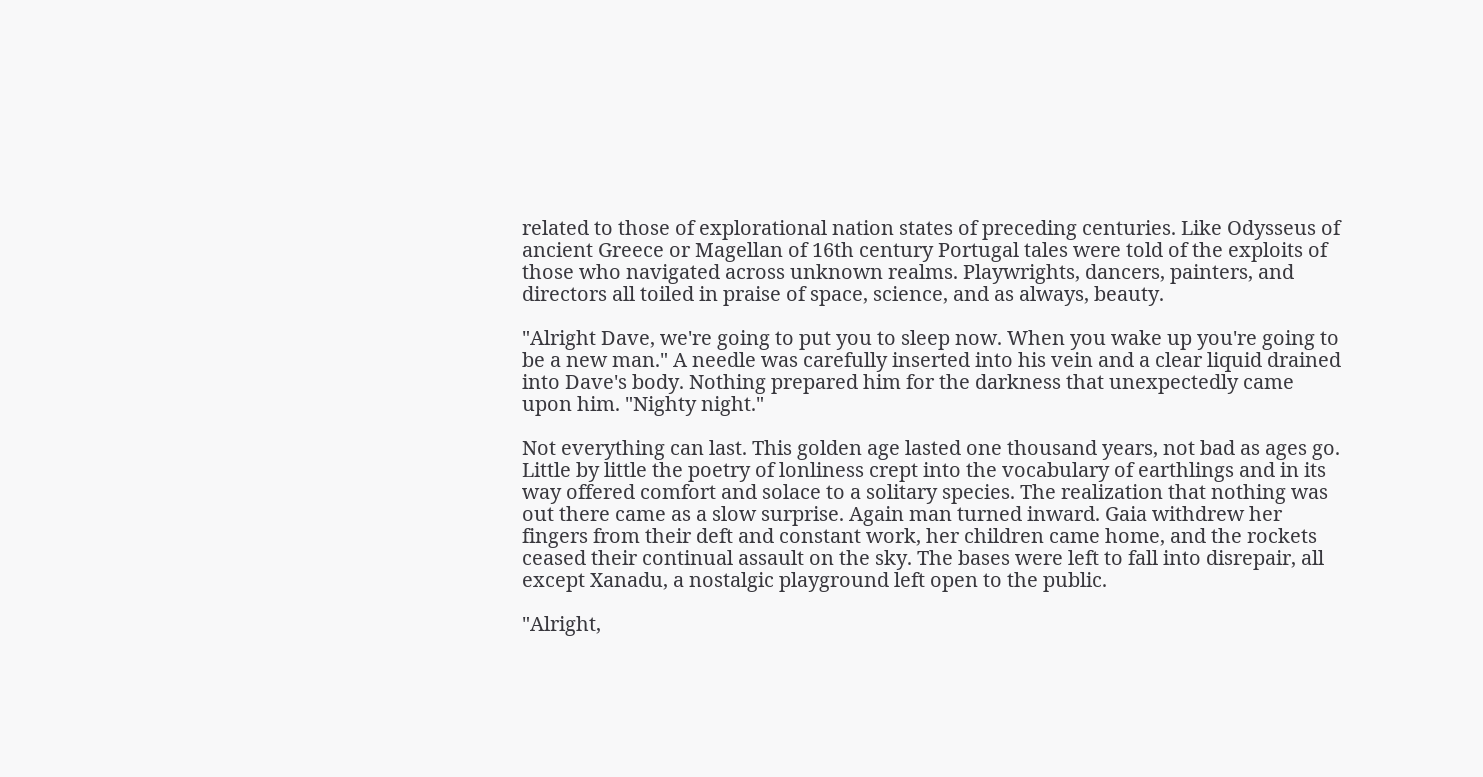related to those of explorational nation states of preceding centuries. Like Odysseus of ancient Greece or Magellan of 16th century Portugal tales were told of the exploits of those who navigated across unknown realms. Playwrights, dancers, painters, and directors all toiled in praise of space, science, and as always, beauty.

"Alright Dave, we're going to put you to sleep now. When you wake up you're going to be a new man." A needle was carefully inserted into his vein and a clear liquid drained into Dave's body. Nothing prepared him for the darkness that unexpectedly came upon him. "Nighty night."

Not everything can last. This golden age lasted one thousand years, not bad as ages go. Little by little the poetry of lonliness crept into the vocabulary of earthlings and in its way offered comfort and solace to a solitary species. The realization that nothing was out there came as a slow surprise. Again man turned inward. Gaia withdrew her fingers from their deft and constant work, her children came home, and the rockets ceased their continual assault on the sky. The bases were left to fall into disrepair, all except Xanadu, a nostalgic playground left open to the public.

"Alright,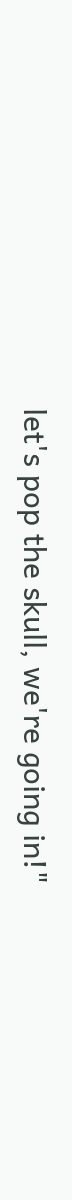let's pop the skull, we're going in!"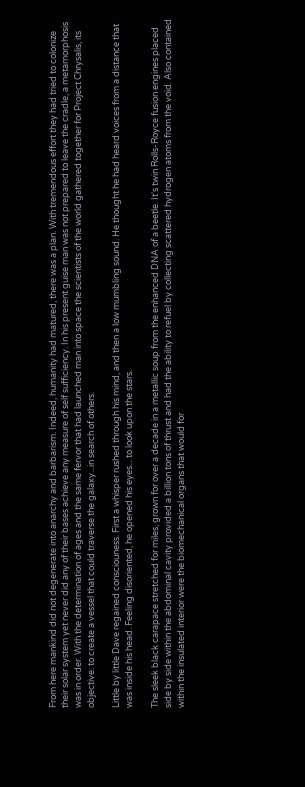From here mankind did not degenerate into anarchy and barbarism. Indeed, humanity had matured, there was a plan. With tremendous effort they had tried to colonize their solar system yet never did any of their bases achieve any measure of self sufficiency. In his present guise man was not prepared to leave the cradle, a metamorphosis was in order. With the determination of ages and the same fervor that had launched man into space the scientists of the world gathered together for Project Chrysalis, its objective: to create a vessel that could traverse the galaxy...in search of others.

Little by little Dave regained consciouness. First a whisper rushed through his mind, and then a low mumbling sound. He thought he had heard voices from a distance that was inside his head. Feeling disoriented, he opened his eyes... to look upon the stars.

The sleek black carapace stretched for miles, grown for over a decade in a metallic soup from the enhanced DNA of a beetle. It's twin Rolls-Royce fusion engines placed side by side within the abdominal cavity provided a billion tons of thrust and had the ability to refuel by collecting scattered hydrogen atoms from the void. Also contained within the insulated interior were the biomechanical organs that would for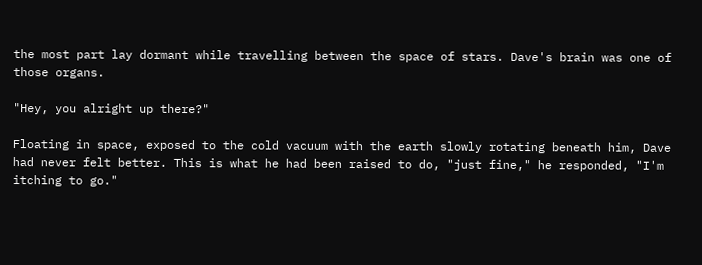the most part lay dormant while travelling between the space of stars. Dave's brain was one of those organs.

"Hey, you alright up there?"

Floating in space, exposed to the cold vacuum with the earth slowly rotating beneath him, Dave had never felt better. This is what he had been raised to do, "just fine," he responded, "I'm itching to go."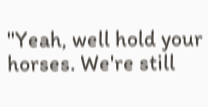"Yeah, well hold your horses. We're still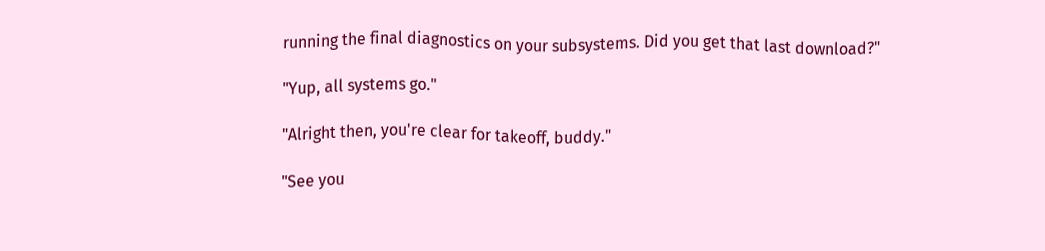running the final diagnostics on your subsystems. Did you get that last download?"

"Yup, all systems go."

"Alright then, you're clear for takeoff, buddy."

"See you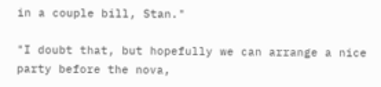in a couple bill, Stan."

"I doubt that, but hopefully we can arrange a nice party before the nova,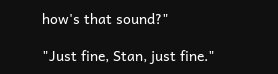how's that sound?"

"Just fine, Stan, just fine."